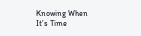Knowing When It’s Time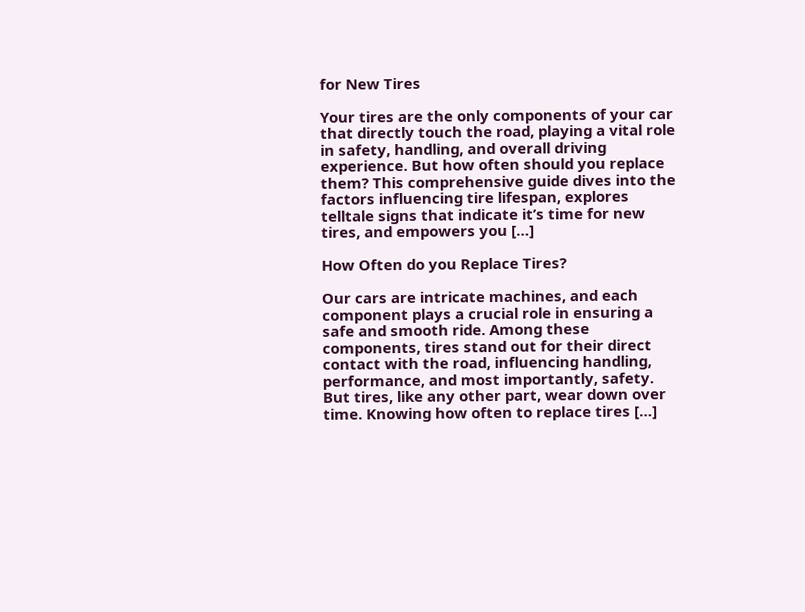for New Tires

Your tires are the only components of your car that directly touch the road, playing a vital role in safety, handling, and overall driving experience. But how often should you replace them? This comprehensive guide dives into the factors influencing tire lifespan, explores telltale signs that indicate it’s time for new tires, and empowers you […]

How Often do you Replace Tires?

Our cars are intricate machines, and each component plays a crucial role in ensuring a safe and smooth ride. Among these components, tires stand out for their direct contact with the road, influencing handling, performance, and most importantly, safety. But tires, like any other part, wear down over time. Knowing how often to replace tires […]